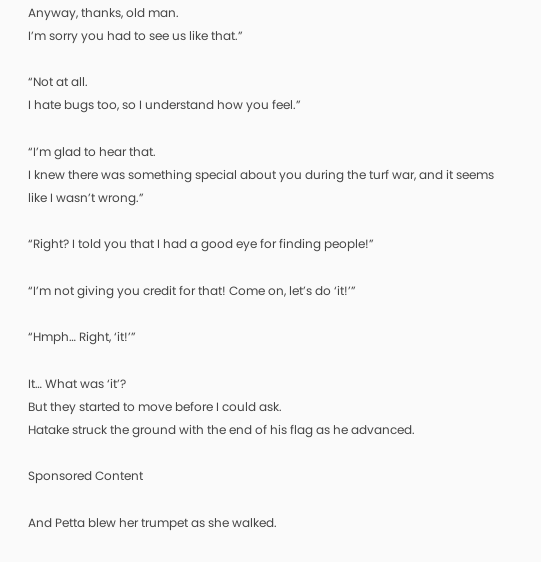Anyway, thanks, old man.
I’m sorry you had to see us like that.”

“Not at all.
I hate bugs too, so I understand how you feel.”

“I’m glad to hear that.
I knew there was something special about you during the turf war, and it seems like I wasn’t wrong.”

“Right? I told you that I had a good eye for finding people!”

“I’m not giving you credit for that! Come on, let’s do ‘it!’”

“Hmph… Right, ‘it!’”

It… What was ‘it’?
But they started to move before I could ask.
Hatake struck the ground with the end of his flag as he advanced.

Sponsored Content

And Petta blew her trumpet as she walked.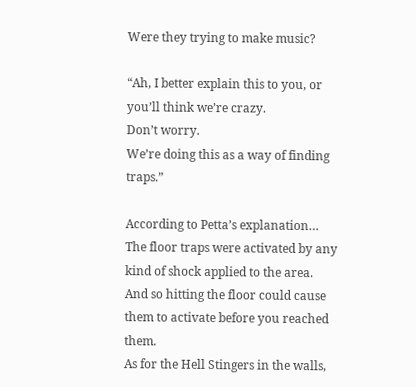Were they trying to make music?

“Ah, I better explain this to you, or you’ll think we’re crazy.
Don’t worry.
We’re doing this as a way of finding traps.”

According to Petta’s explanation…
The floor traps were activated by any kind of shock applied to the area.
And so hitting the floor could cause them to activate before you reached them.
As for the Hell Stingers in the walls,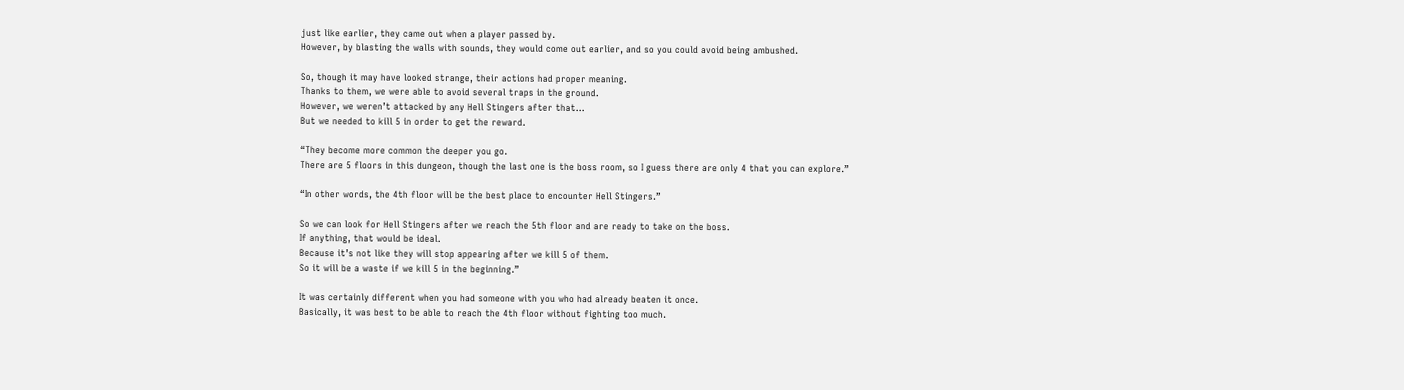just like earlier, they came out when a player passed by.
However, by blasting the walls with sounds, they would come out earlier, and so you could avoid being ambushed.

So, though it may have looked strange, their actions had proper meaning.
Thanks to them, we were able to avoid several traps in the ground.
However, we weren’t attacked by any Hell Stingers after that…
But we needed to kill 5 in order to get the reward.

“They become more common the deeper you go.
There are 5 floors in this dungeon, though the last one is the boss room, so I guess there are only 4 that you can explore.”

“In other words, the 4th floor will be the best place to encounter Hell Stingers.”

So we can look for Hell Stingers after we reach the 5th floor and are ready to take on the boss.
If anything, that would be ideal.
Because it’s not like they will stop appearing after we kill 5 of them.
So it will be a waste if we kill 5 in the beginning.”

It was certainly different when you had someone with you who had already beaten it once.
Basically, it was best to be able to reach the 4th floor without fighting too much.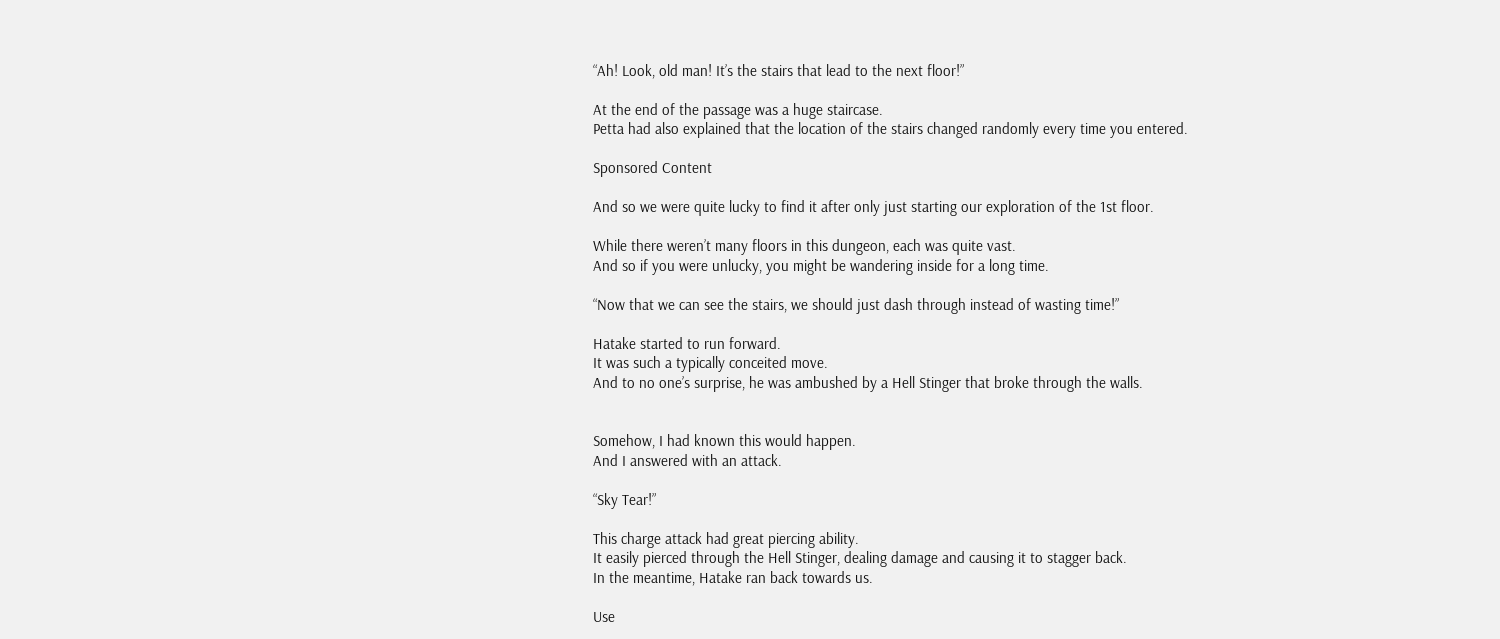“Ah! Look, old man! It’s the stairs that lead to the next floor!”

At the end of the passage was a huge staircase.
Petta had also explained that the location of the stairs changed randomly every time you entered.

Sponsored Content

And so we were quite lucky to find it after only just starting our exploration of the 1st floor.

While there weren’t many floors in this dungeon, each was quite vast.
And so if you were unlucky, you might be wandering inside for a long time.

“Now that we can see the stairs, we should just dash through instead of wasting time!”

Hatake started to run forward.
It was such a typically conceited move.
And to no one’s surprise, he was ambushed by a Hell Stinger that broke through the walls.


Somehow, I had known this would happen.
And I answered with an attack.

“Sky Tear!”

This charge attack had great piercing ability.
It easily pierced through the Hell Stinger, dealing damage and causing it to stagger back.
In the meantime, Hatake ran back towards us.

Use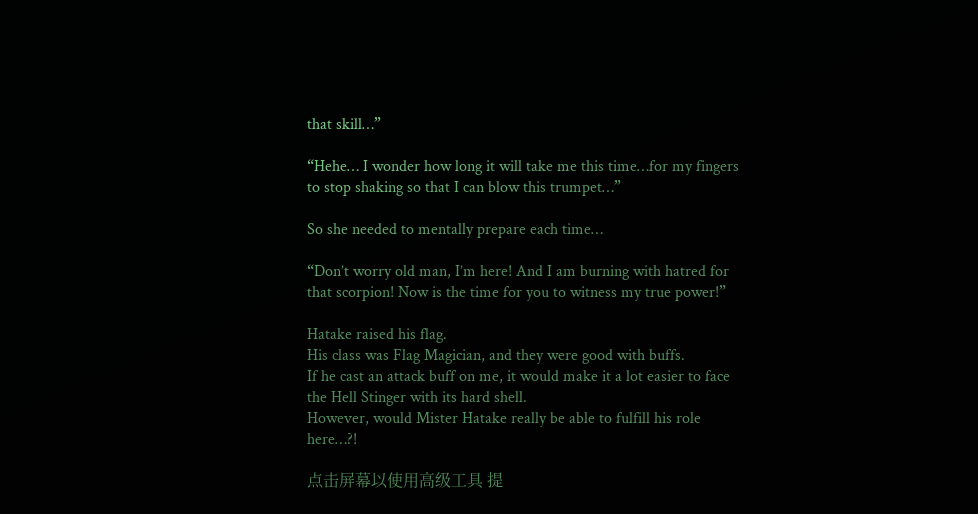that skill…”

“Hehe… I wonder how long it will take me this time…for my fingers to stop shaking so that I can blow this trumpet…”

So she needed to mentally prepare each time…

“Don’t worry old man, I’m here! And I am burning with hatred for that scorpion! Now is the time for you to witness my true power!”

Hatake raised his flag.
His class was Flag Magician, and they were good with buffs.
If he cast an attack buff on me, it would make it a lot easier to face the Hell Stinger with its hard shell.
However, would Mister Hatake really be able to fulfill his role here…?!

点击屏幕以使用高级工具 提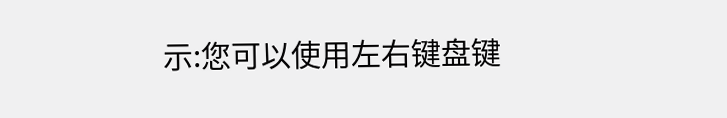示:您可以使用左右键盘键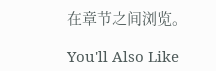在章节之间浏览。

You'll Also Like